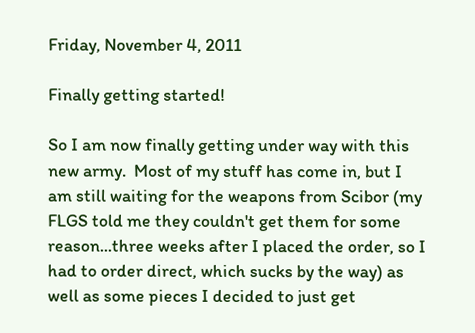Friday, November 4, 2011

Finally getting started!

So I am now finally getting under way with this new army.  Most of my stuff has come in, but I am still waiting for the weapons from Scibor (my FLGS told me they couldn't get them for some reason...three weeks after I placed the order, so I had to order direct, which sucks by the way) as well as some pieces I decided to just get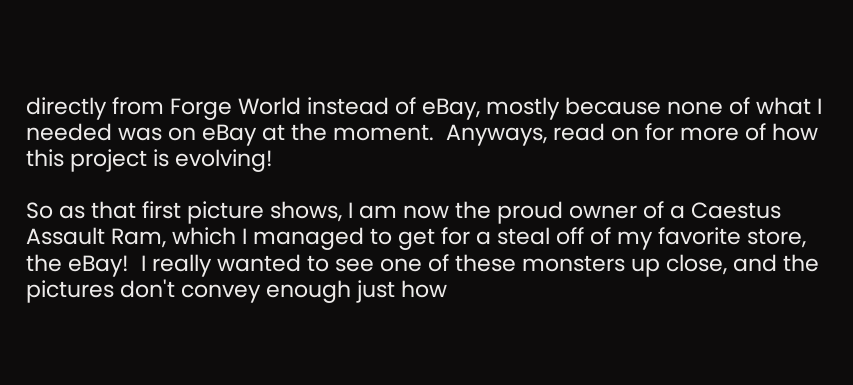directly from Forge World instead of eBay, mostly because none of what I needed was on eBay at the moment.  Anyways, read on for more of how this project is evolving!

So as that first picture shows, I am now the proud owner of a Caestus Assault Ram, which I managed to get for a steal off of my favorite store, the eBay!  I really wanted to see one of these monsters up close, and the pictures don't convey enough just how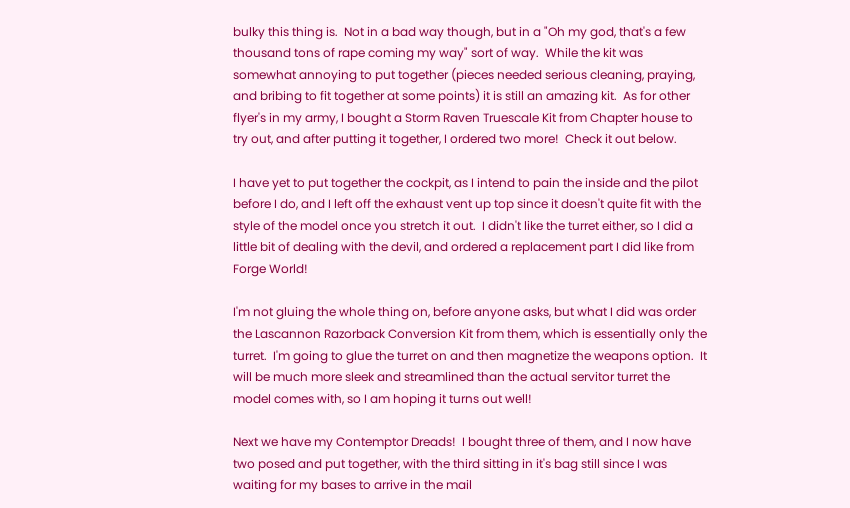bulky this thing is.  Not in a bad way though, but in a "Oh my god, that's a few thousand tons of rape coming my way" sort of way.  While the kit was somewhat annoying to put together (pieces needed serious cleaning, praying, and bribing to fit together at some points) it is still an amazing kit.  As for other flyer's in my army, I bought a Storm Raven Truescale Kit from Chapter house to try out, and after putting it together, I ordered two more!  Check it out below.

I have yet to put together the cockpit, as I intend to pain the inside and the pilot before I do, and I left off the exhaust vent up top since it doesn't quite fit with the style of the model once you stretch it out.  I didn't like the turret either, so I did a little bit of dealing with the devil, and ordered a replacement part I did like from Forge World!

I'm not gluing the whole thing on, before anyone asks, but what I did was order the Lascannon Razorback Conversion Kit from them, which is essentially only the turret.  I'm going to glue the turret on and then magnetize the weapons option.  It will be much more sleek and streamlined than the actual servitor turret the model comes with, so I am hoping it turns out well!

Next we have my Contemptor Dreads!  I bought three of them, and I now have two posed and put together, with the third sitting in it's bag still since I was waiting for my bases to arrive in the mail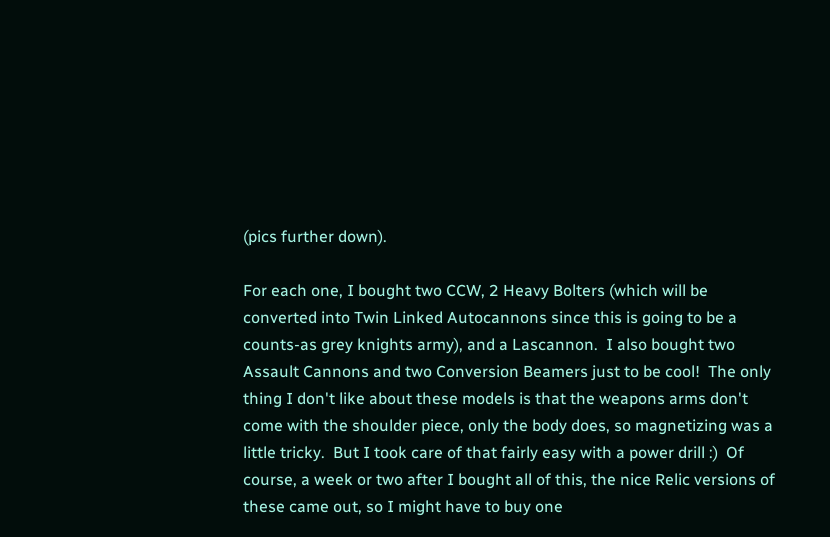(pics further down).

For each one, I bought two CCW, 2 Heavy Bolters (which will be converted into Twin Linked Autocannons since this is going to be a counts-as grey knights army), and a Lascannon.  I also bought two Assault Cannons and two Conversion Beamers just to be cool!  The only thing I don't like about these models is that the weapons arms don't come with the shoulder piece, only the body does, so magnetizing was a little tricky.  But I took care of that fairly easy with a power drill :)  Of course, a week or two after I bought all of this, the nice Relic versions of these came out, so I might have to buy one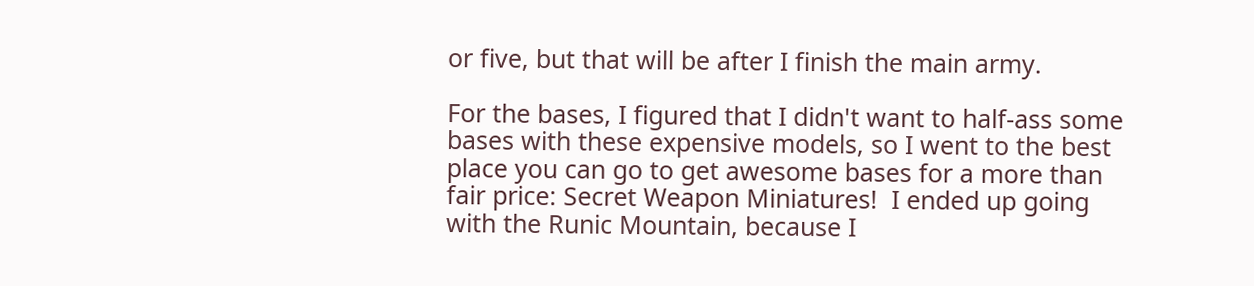or five, but that will be after I finish the main army.

For the bases, I figured that I didn't want to half-ass some bases with these expensive models, so I went to the best place you can go to get awesome bases for a more than fair price: Secret Weapon Miniatures!  I ended up going with the Runic Mountain, because I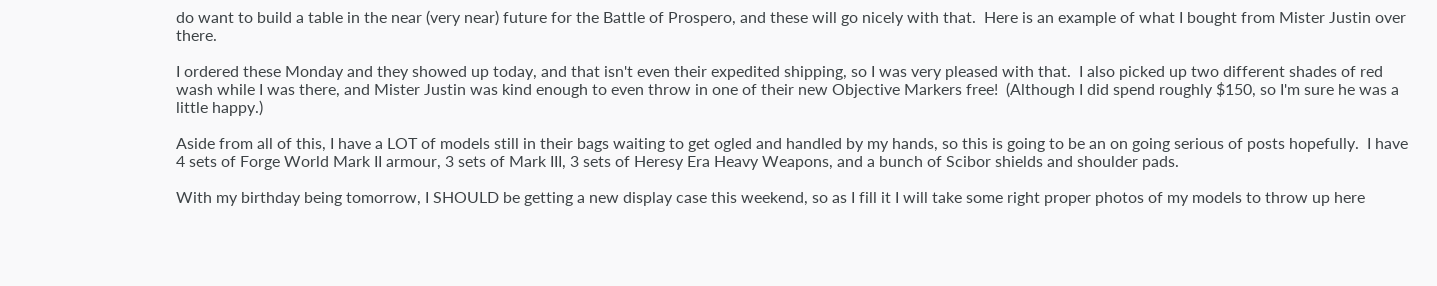do want to build a table in the near (very near) future for the Battle of Prospero, and these will go nicely with that.  Here is an example of what I bought from Mister Justin over there.

I ordered these Monday and they showed up today, and that isn't even their expedited shipping, so I was very pleased with that.  I also picked up two different shades of red wash while I was there, and Mister Justin was kind enough to even throw in one of their new Objective Markers free!  (Although I did spend roughly $150, so I'm sure he was a little happy.)

Aside from all of this, I have a LOT of models still in their bags waiting to get ogled and handled by my hands, so this is going to be an on going serious of posts hopefully.  I have 4 sets of Forge World Mark II armour, 3 sets of Mark III, 3 sets of Heresy Era Heavy Weapons, and a bunch of Scibor shields and shoulder pads.

With my birthday being tomorrow, I SHOULD be getting a new display case this weekend, so as I fill it I will take some right proper photos of my models to throw up here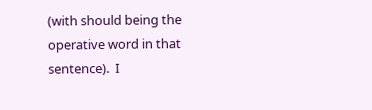(with should being the operative word in that sentence).  I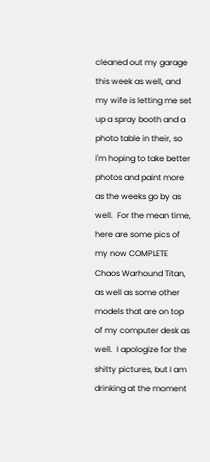cleaned out my garage this week as well, and my wife is letting me set up a spray booth and a photo table in their, so I'm hoping to take better photos and paint more as the weeks go by as well.  For the mean time, here are some pics of my now COMPLETE Chaos Warhound Titan, as well as some other models that are on top of my computer desk as well.  I apologize for the shitty pictures, but I am drinking at the moment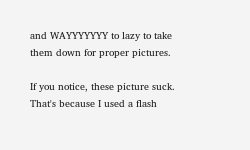and WAYYYYYYY to lazy to take them down for proper pictures.

If you notice, these picture suck.  That's because I used a flash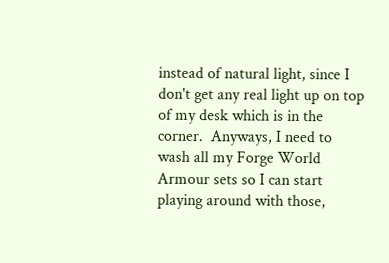instead of natural light, since I don't get any real light up on top of my desk which is in the corner.  Anyways, I need to wash all my Forge World Armour sets so I can start playing around with those,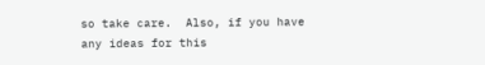so take care.  Also, if you have any ideas for this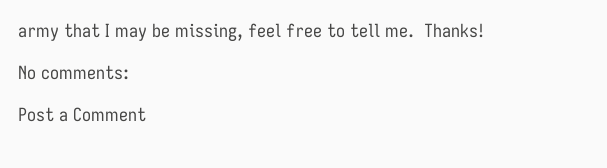army that I may be missing, feel free to tell me.  Thanks!

No comments:

Post a Comment